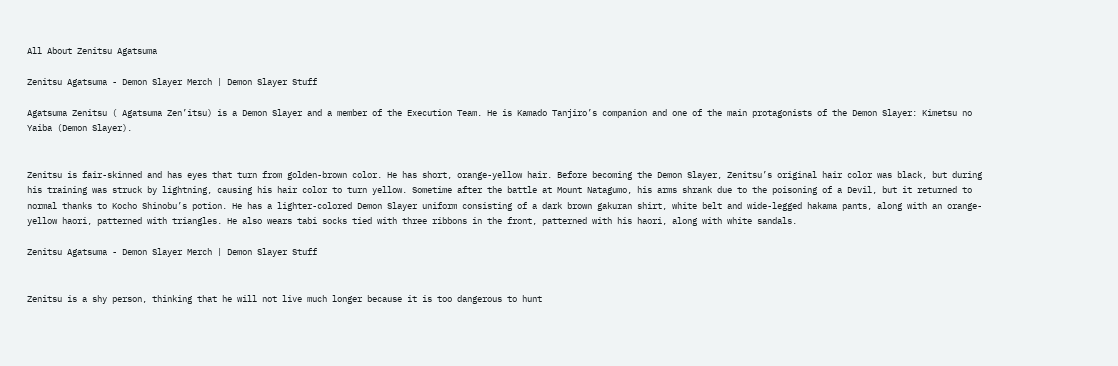All About Zenitsu Agatsuma

Zenitsu Agatsuma - Demon Slayer Merch | Demon Slayer Stuff

Agatsuma Zenitsu ( Agatsuma Zen’itsu) is a Demon Slayer and a member of the Execution Team. He is Kamado Tanjiro’s companion and one of the main protagonists of the Demon Slayer: Kimetsu no Yaiba (Demon Slayer).


Zenitsu is fair-skinned and has eyes that turn from golden-brown color. He has short, orange-yellow hair. Before becoming the Demon Slayer, Zenitsu’s original hair color was black, but during his training was struck by lightning, causing his hair color to turn yellow. Sometime after the battle at Mount Natagumo, his arms shrank due to the poisoning of a Devil, but it returned to normal thanks to Kocho Shinobu’s potion. He has a lighter-colored Demon Slayer uniform consisting of a dark brown gakuran shirt, white belt and wide-legged hakama pants, along with an orange-yellow haori, patterned with triangles. He also wears tabi socks tied with three ribbons in the front, patterned with his haori, along with white sandals.

Zenitsu Agatsuma - Demon Slayer Merch | Demon Slayer Stuff


Zenitsu is a shy person, thinking that he will not live much longer because it is too dangerous to hunt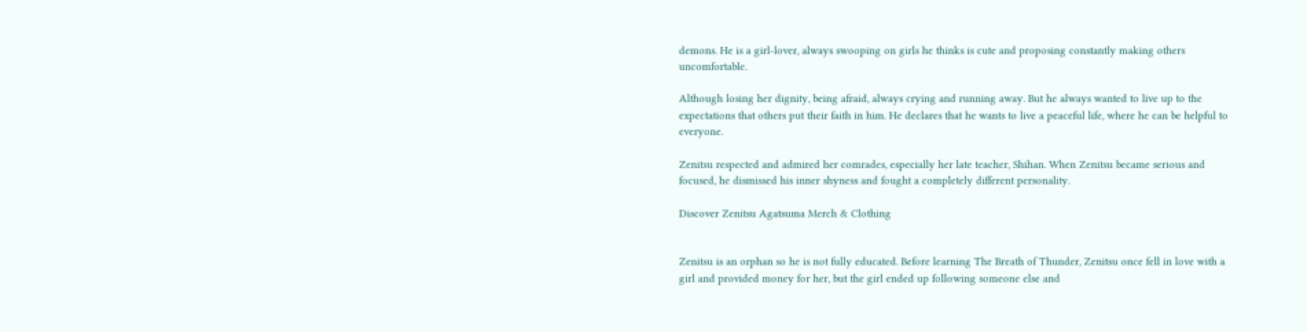demons. He is a girl-lover, always swooping on girls he thinks is cute and proposing constantly making others uncomfortable.

Although losing her dignity, being afraid, always crying and running away. But he always wanted to live up to the expectations that others put their faith in him. He declares that he wants to live a peaceful life, where he can be helpful to everyone.

Zenitsu respected and admired her comrades, especially her late teacher, Shihan. When Zenitsu became serious and focused, he dismissed his inner shyness and fought a completely different personality.

Discover Zenitsu Agatsuma Merch & Clothing


Zenitsu is an orphan so he is not fully educated. Before learning The Breath of Thunder, Zenitsu once fell in love with a girl and provided money for her, but the girl ended up following someone else and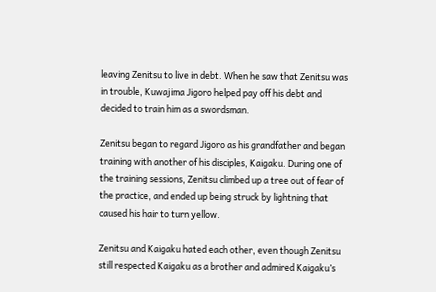leaving Zenitsu to live in debt. When he saw that Zenitsu was in trouble, Kuwajima Jigoro helped pay off his debt and decided to train him as a swordsman.

Zenitsu began to regard Jigoro as his grandfather and began training with another of his disciples, Kaigaku. During one of the training sessions, Zenitsu climbed up a tree out of fear of the practice, and ended up being struck by lightning that caused his hair to turn yellow.

Zenitsu and Kaigaku hated each other, even though Zenitsu still respected Kaigaku as a brother and admired Kaigaku’s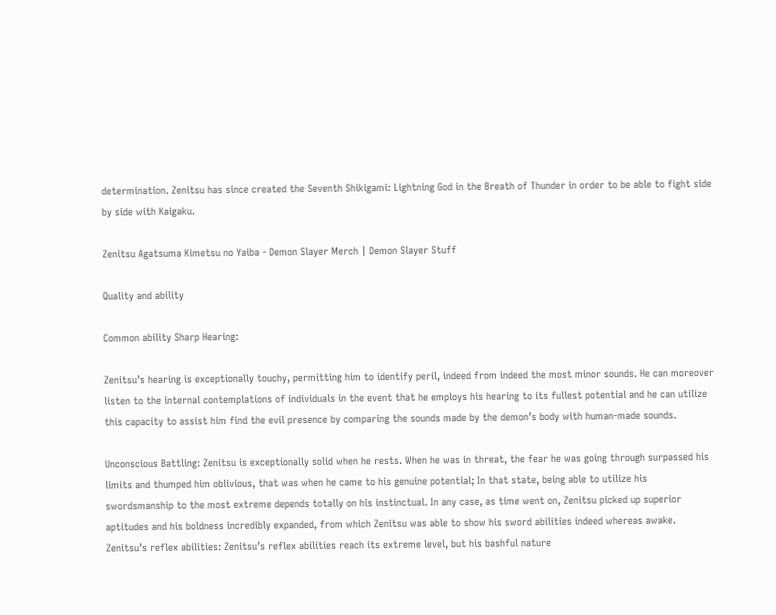determination. Zenitsu has since created the Seventh Shikigami: Lightning God in the Breath of Thunder in order to be able to fight side by side with Kaigaku.

Zenitsu Agatsuma Kimetsu no Yaiba - Demon Slayer Merch | Demon Slayer Stuff

Quality and ability

Common ability Sharp Hearing:

Zenitsu’s hearing is exceptionally touchy, permitting him to identify peril, indeed from indeed the most minor sounds. He can moreover listen to the internal contemplations of individuals in the event that he employs his hearing to its fullest potential and he can utilize this capacity to assist him find the evil presence by comparing the sounds made by the demon’s body with human-made sounds.

Unconscious Battling: Zenitsu is exceptionally solid when he rests. When he was in threat, the fear he was going through surpassed his limits and thumped him oblivious, that was when he came to his genuine potential; In that state, being able to utilize his swordsmanship to the most extreme depends totally on his instinctual. In any case, as time went on, Zenitsu picked up superior aptitudes and his boldness incredibly expanded, from which Zenitsu was able to show his sword abilities indeed whereas awake. Zenitsu’s reflex abilities: Zenitsu’s reflex abilities reach its extreme level, but his bashful nature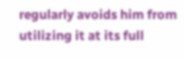regularly avoids him from utilizing it at its full